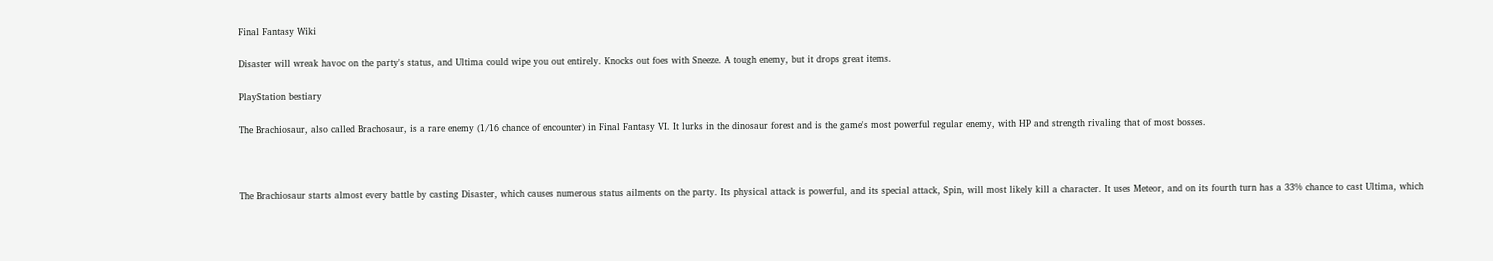Final Fantasy Wiki

Disaster will wreak havoc on the party's status, and Ultima could wipe you out entirely. Knocks out foes with Sneeze. A tough enemy, but it drops great items.

PlayStation bestiary

The Brachiosaur, also called Brachosaur, is a rare enemy (1/16 chance of encounter) in Final Fantasy VI. It lurks in the dinosaur forest and is the game's most powerful regular enemy, with HP and strength rivaling that of most bosses.



The Brachiosaur starts almost every battle by casting Disaster, which causes numerous status ailments on the party. Its physical attack is powerful, and its special attack, Spin, will most likely kill a character. It uses Meteor, and on its fourth turn has a 33% chance to cast Ultima, which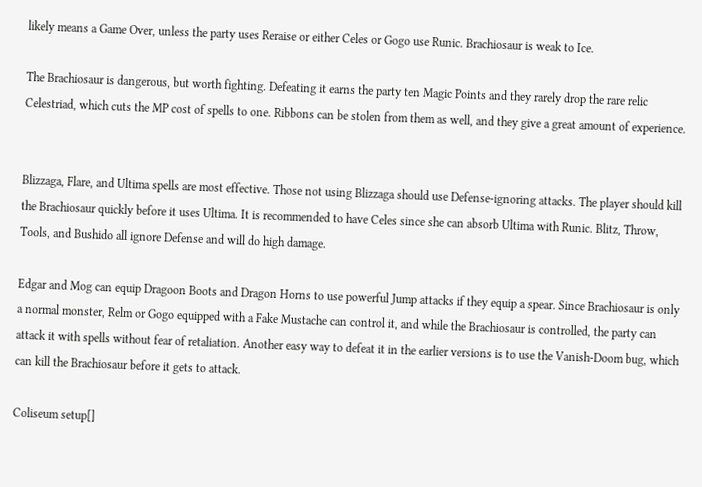likely means a Game Over, unless the party uses Reraise or either Celes or Gogo use Runic. Brachiosaur is weak to Ice.

The Brachiosaur is dangerous, but worth fighting. Defeating it earns the party ten Magic Points and they rarely drop the rare relic Celestriad, which cuts the MP cost of spells to one. Ribbons can be stolen from them as well, and they give a great amount of experience.


Blizzaga, Flare, and Ultima spells are most effective. Those not using Blizzaga should use Defense-ignoring attacks. The player should kill the Brachiosaur quickly before it uses Ultima. It is recommended to have Celes since she can absorb Ultima with Runic. Blitz, Throw, Tools, and Bushido all ignore Defense and will do high damage.

Edgar and Mog can equip Dragoon Boots and Dragon Horns to use powerful Jump attacks if they equip a spear. Since Brachiosaur is only a normal monster, Relm or Gogo equipped with a Fake Mustache can control it, and while the Brachiosaur is controlled, the party can attack it with spells without fear of retaliation. Another easy way to defeat it in the earlier versions is to use the Vanish-Doom bug, which can kill the Brachiosaur before it gets to attack.

Coliseum setup[]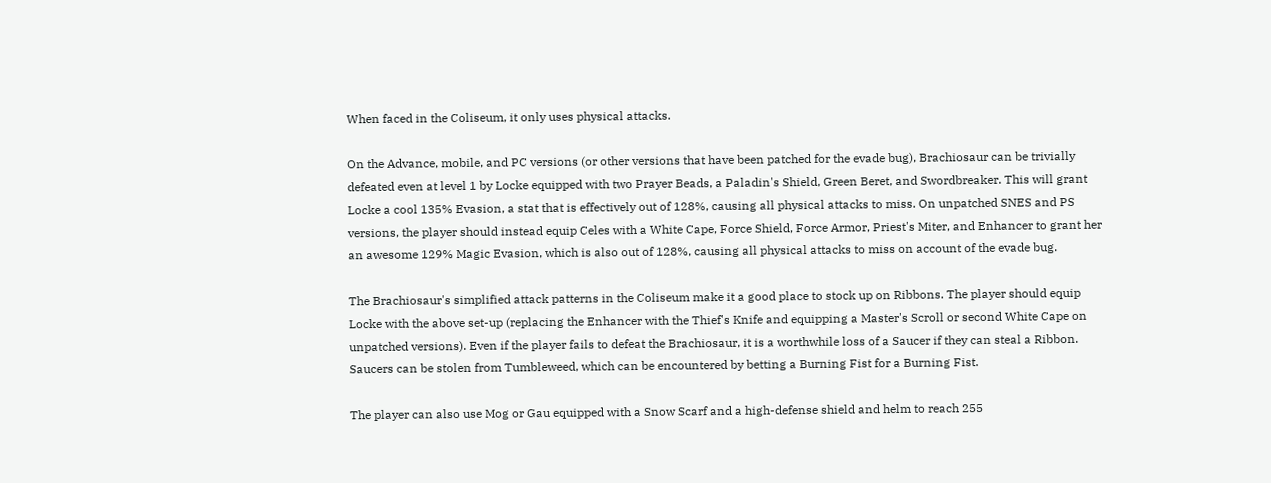When faced in the Coliseum, it only uses physical attacks.

On the Advance, mobile, and PC versions (or other versions that have been patched for the evade bug), Brachiosaur can be trivially defeated even at level 1 by Locke equipped with two Prayer Beads, a Paladin's Shield, Green Beret, and Swordbreaker. This will grant Locke a cool 135% Evasion, a stat that is effectively out of 128%, causing all physical attacks to miss. On unpatched SNES and PS versions, the player should instead equip Celes with a White Cape, Force Shield, Force Armor, Priest's Miter, and Enhancer to grant her an awesome 129% Magic Evasion, which is also out of 128%, causing all physical attacks to miss on account of the evade bug.

The Brachiosaur's simplified attack patterns in the Coliseum make it a good place to stock up on Ribbons. The player should equip Locke with the above set-up (replacing the Enhancer with the Thief's Knife and equipping a Master's Scroll or second White Cape on unpatched versions). Even if the player fails to defeat the Brachiosaur, it is a worthwhile loss of a Saucer if they can steal a Ribbon. Saucers can be stolen from Tumbleweed, which can be encountered by betting a Burning Fist for a Burning Fist.

The player can also use Mog or Gau equipped with a Snow Scarf and a high-defense shield and helm to reach 255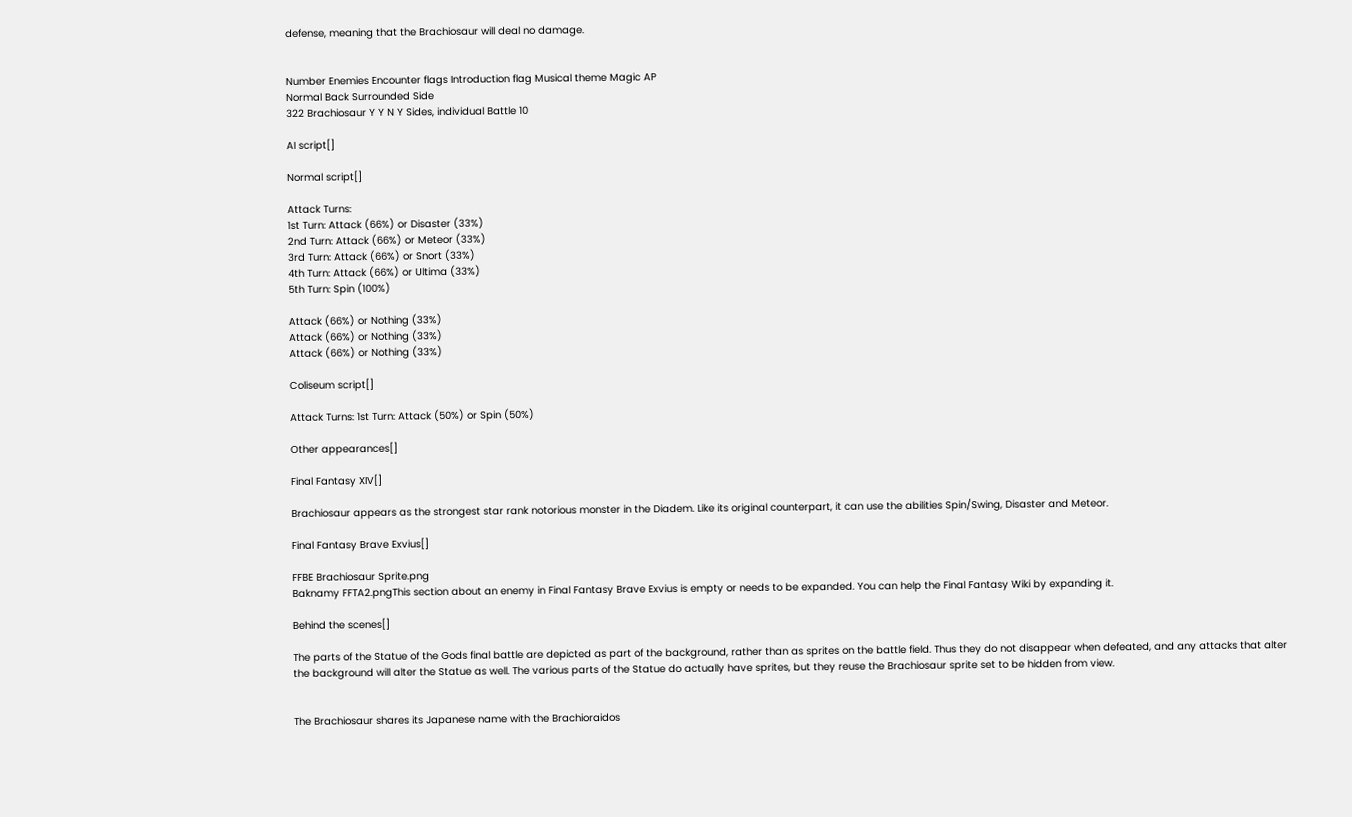defense, meaning that the Brachiosaur will deal no damage.


Number Enemies Encounter flags Introduction flag Musical theme Magic AP
Normal Back Surrounded Side
322 Brachiosaur Y Y N Y Sides, individual Battle 10

AI script[]

Normal script[]

Attack Turns:
1st Turn: Attack (66%) or Disaster (33%)
2nd Turn: Attack (66%) or Meteor (33%)
3rd Turn: Attack (66%) or Snort (33%)
4th Turn: Attack (66%) or Ultima (33%)
5th Turn: Spin (100%)

Attack (66%) or Nothing (33%)
Attack (66%) or Nothing (33%)
Attack (66%) or Nothing (33%)

Coliseum script[]

Attack Turns: 1st Turn: Attack (50%) or Spin (50%)

Other appearances[]

Final Fantasy XIV[]

Brachiosaur appears as the strongest star rank notorious monster in the Diadem. Like its original counterpart, it can use the abilities Spin/Swing, Disaster and Meteor.

Final Fantasy Brave Exvius[]

FFBE Brachiosaur Sprite.png
Baknamy FFTA2.pngThis section about an enemy in Final Fantasy Brave Exvius is empty or needs to be expanded. You can help the Final Fantasy Wiki by expanding it.

Behind the scenes[]

The parts of the Statue of the Gods final battle are depicted as part of the background, rather than as sprites on the battle field. Thus they do not disappear when defeated, and any attacks that alter the background will alter the Statue as well. The various parts of the Statue do actually have sprites, but they reuse the Brachiosaur sprite set to be hidden from view.


The Brachiosaur shares its Japanese name with the Brachioraidos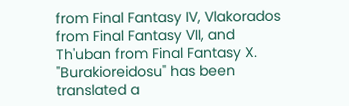from Final Fantasy IV, Vlakorados from Final Fantasy VII, and Th'uban from Final Fantasy X. "Burakioreidosu" has been translated a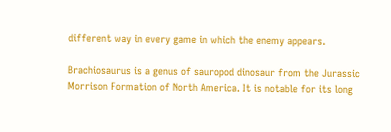different way in every game in which the enemy appears.

Brachiosaurus is a genus of sauropod dinosaur from the Jurassic Morrison Formation of North America. It is notable for its long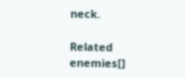neck.

Related enemies[]